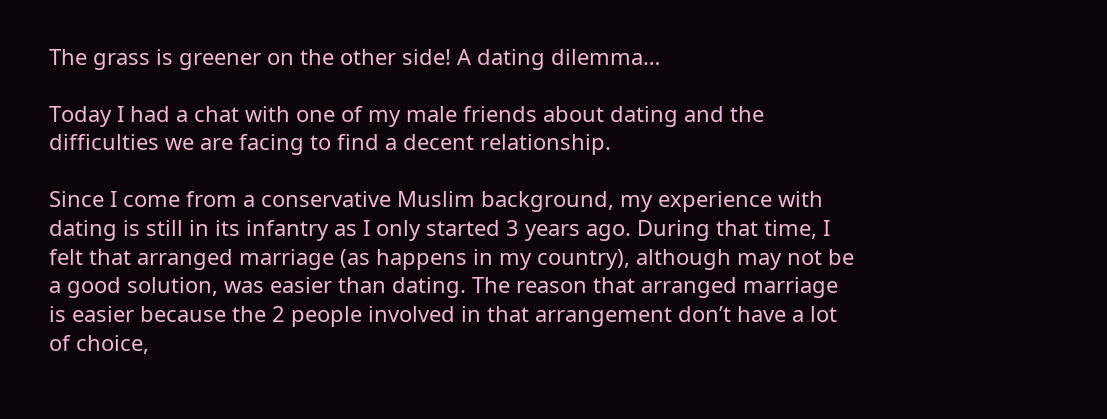The grass is greener on the other side! A dating dilemma…

Today I had a chat with one of my male friends about dating and the difficulties we are facing to find a decent relationship.

Since I come from a conservative Muslim background, my experience with dating is still in its infantry as I only started 3 years ago. During that time, I felt that arranged marriage (as happens in my country), although may not be a good solution, was easier than dating. The reason that arranged marriage is easier because the 2 people involved in that arrangement don’t have a lot of choice,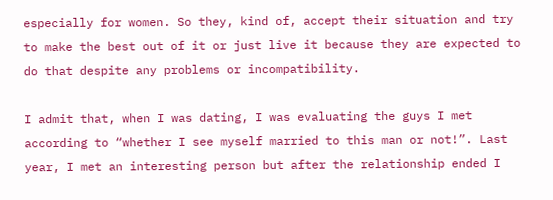especially for women. So they, kind of, accept their situation and try to make the best out of it or just live it because they are expected to do that despite any problems or incompatibility.

I admit that, when I was dating, I was evaluating the guys I met according to “whether I see myself married to this man or not!”. Last year, I met an interesting person but after the relationship ended I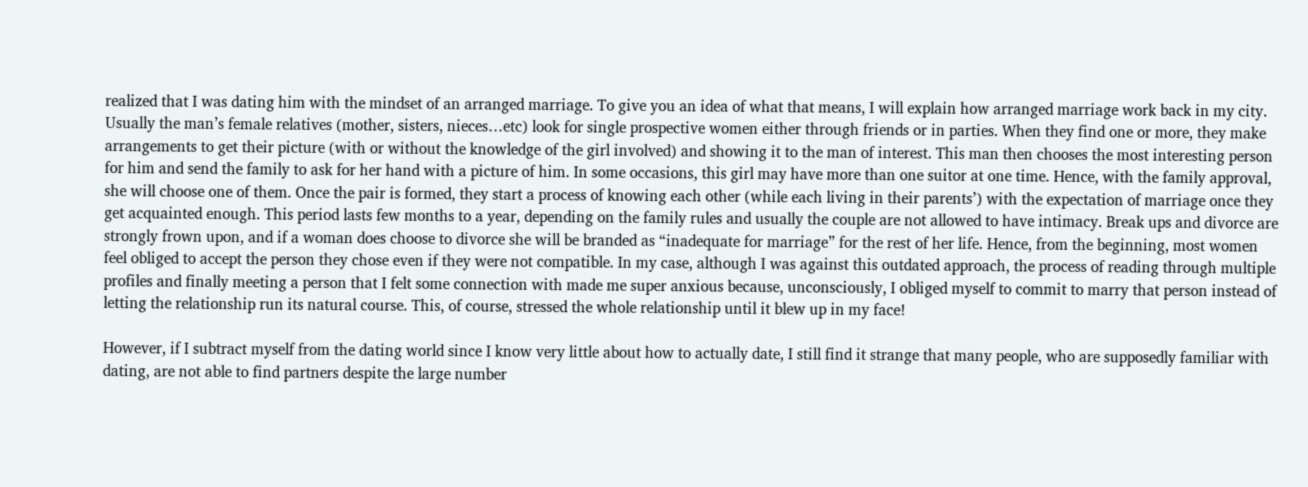realized that I was dating him with the mindset of an arranged marriage. To give you an idea of what that means, I will explain how arranged marriage work back in my city. Usually the man’s female relatives (mother, sisters, nieces…etc) look for single prospective women either through friends or in parties. When they find one or more, they make arrangements to get their picture (with or without the knowledge of the girl involved) and showing it to the man of interest. This man then chooses the most interesting person for him and send the family to ask for her hand with a picture of him. In some occasions, this girl may have more than one suitor at one time. Hence, with the family approval, she will choose one of them. Once the pair is formed, they start a process of knowing each other (while each living in their parents’) with the expectation of marriage once they get acquainted enough. This period lasts few months to a year, depending on the family rules and usually the couple are not allowed to have intimacy. Break ups and divorce are strongly frown upon, and if a woman does choose to divorce she will be branded as “inadequate for marriage” for the rest of her life. Hence, from the beginning, most women feel obliged to accept the person they chose even if they were not compatible. In my case, although I was against this outdated approach, the process of reading through multiple profiles and finally meeting a person that I felt some connection with made me super anxious because, unconsciously, I obliged myself to commit to marry that person instead of letting the relationship run its natural course. This, of course, stressed the whole relationship until it blew up in my face!

However, if I subtract myself from the dating world since I know very little about how to actually date, I still find it strange that many people, who are supposedly familiar with dating, are not able to find partners despite the large number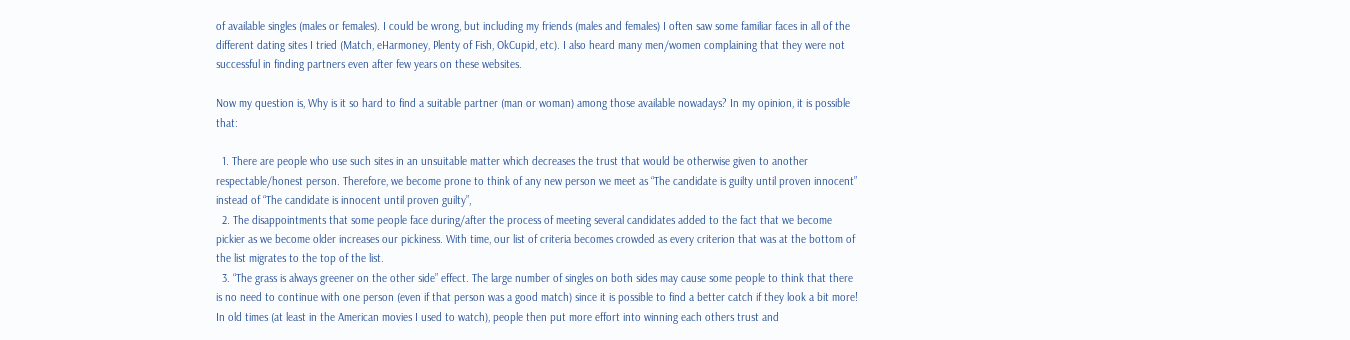of available singles (males or females). I could be wrong, but including my friends (males and females) I often saw some familiar faces in all of the different dating sites I tried (Match, eHarmoney, Plenty of Fish, OkCupid, etc). I also heard many men/women complaining that they were not successful in finding partners even after few years on these websites.

Now my question is, Why is it so hard to find a suitable partner (man or woman) among those available nowadays? In my opinion, it is possible that:

  1. There are people who use such sites in an unsuitable matter which decreases the trust that would be otherwise given to another respectable/honest person. Therefore, we become prone to think of any new person we meet as “The candidate is guilty until proven innocent” instead of “The candidate is innocent until proven guilty”,
  2. The disappointments that some people face during/after the process of meeting several candidates added to the fact that we become pickier as we become older increases our pickiness. With time, our list of criteria becomes crowded as every criterion that was at the bottom of the list migrates to the top of the list.
  3. “The grass is always greener on the other side” effect. The large number of singles on both sides may cause some people to think that there is no need to continue with one person (even if that person was a good match) since it is possible to find a better catch if they look a bit more! In old times (at least in the American movies I used to watch), people then put more effort into winning each others trust and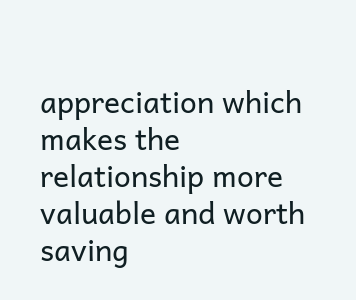appreciation which makes the relationship more valuable and worth saving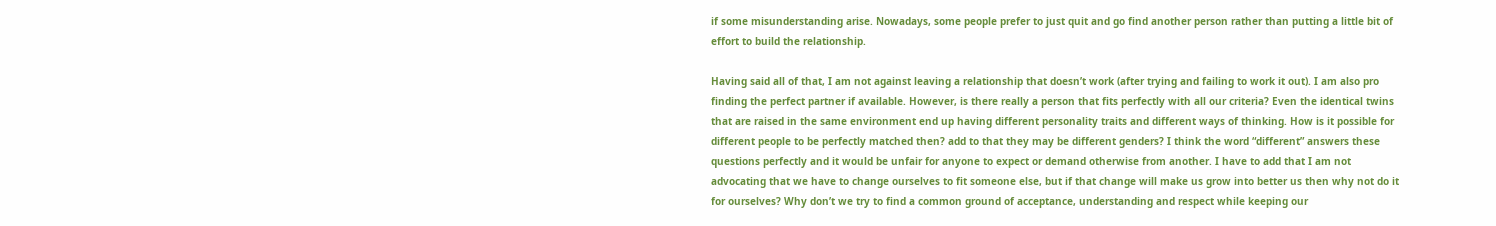if some misunderstanding arise. Nowadays, some people prefer to just quit and go find another person rather than putting a little bit of effort to build the relationship.

Having said all of that, I am not against leaving a relationship that doesn’t work (after trying and failing to work it out). I am also pro finding the perfect partner if available. However, is there really a person that fits perfectly with all our criteria? Even the identical twins that are raised in the same environment end up having different personality traits and different ways of thinking. How is it possible for different people to be perfectly matched then? add to that they may be different genders? I think the word “different” answers these questions perfectly and it would be unfair for anyone to expect or demand otherwise from another. I have to add that I am not advocating that we have to change ourselves to fit someone else, but if that change will make us grow into better us then why not do it for ourselves? Why don’t we try to find a common ground of acceptance, understanding and respect while keeping our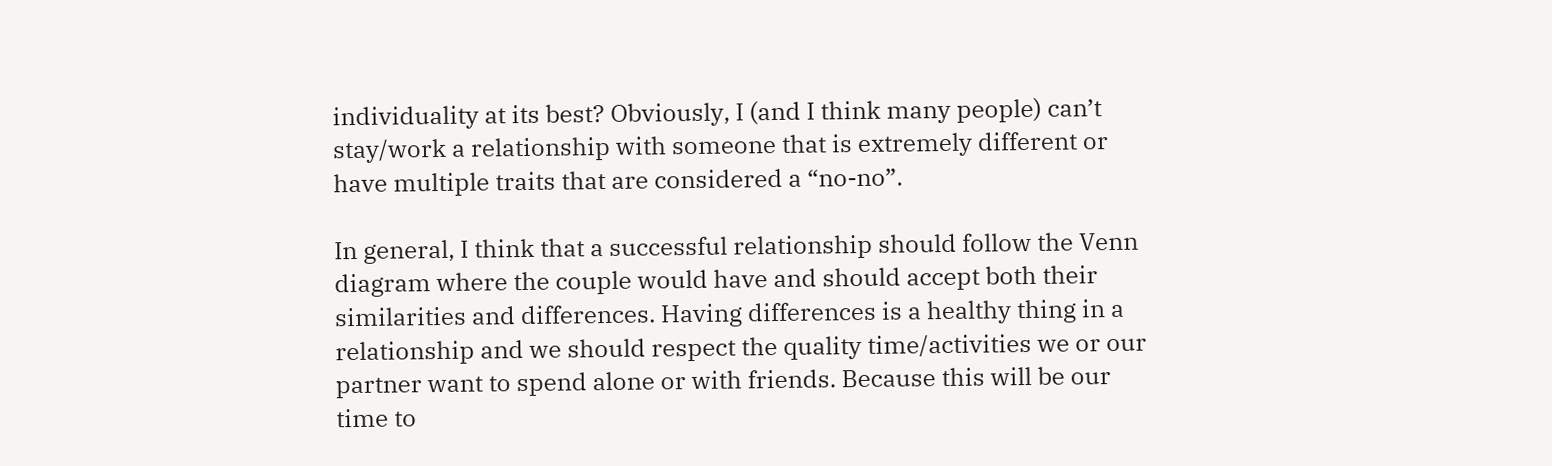individuality at its best? Obviously, I (and I think many people) can’t stay/work a relationship with someone that is extremely different or have multiple traits that are considered a “no-no”.

In general, I think that a successful relationship should follow the Venn diagram where the couple would have and should accept both their similarities and differences. Having differences is a healthy thing in a relationship and we should respect the quality time/activities we or our partner want to spend alone or with friends. Because this will be our time to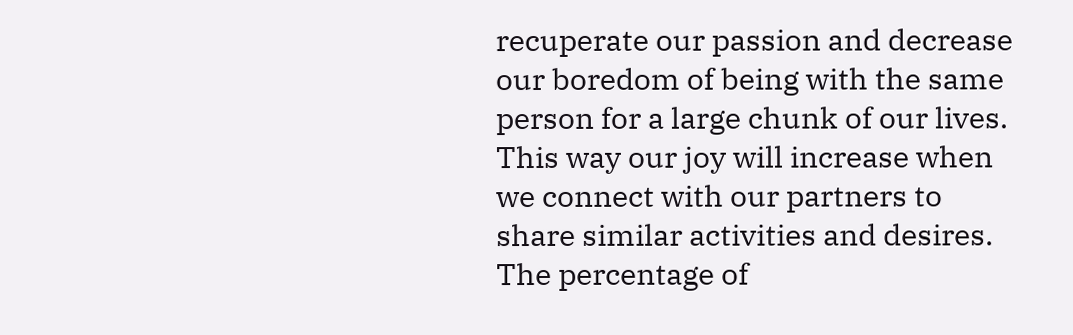recuperate our passion and decrease our boredom of being with the same person for a large chunk of our lives. This way our joy will increase when we connect with our partners to share similar activities and desires. The percentage of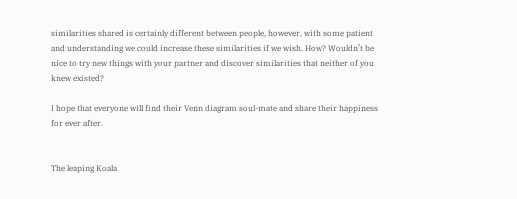similarities shared is certainly different between people, however, with some patient and understanding we could increase these similarities if we wish. How? Wouldn’t be nice to try new things with your partner and discover similarities that neither of you knew existed?

I hope that everyone will find their Venn diagram soul-mate and share their happiness for ever after.


The leaping Koala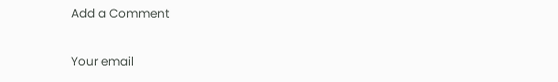Add a Comment

Your email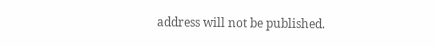address will not be published.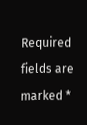Required fields are marked *